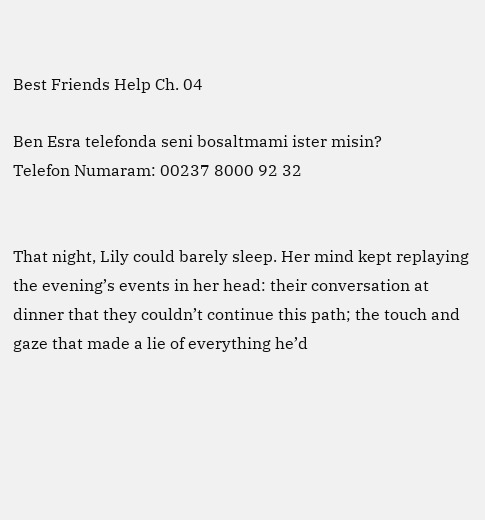Best Friends Help Ch. 04

Ben Esra telefonda seni bosaltmami ister misin?
Telefon Numaram: 00237 8000 92 32


That night, Lily could barely sleep. Her mind kept replaying the evening’s events in her head: their conversation at dinner that they couldn’t continue this path; the touch and gaze that made a lie of everything he’d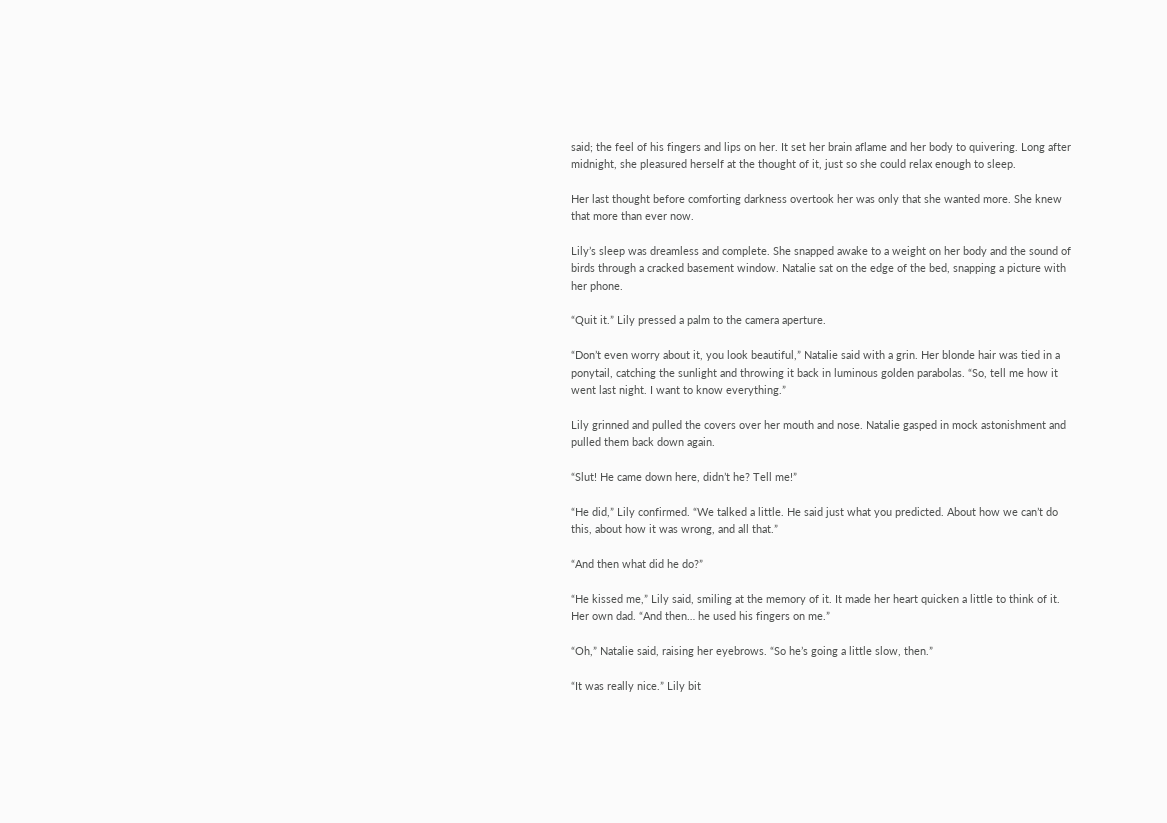said; the feel of his fingers and lips on her. It set her brain aflame and her body to quivering. Long after midnight, she pleasured herself at the thought of it, just so she could relax enough to sleep.

Her last thought before comforting darkness overtook her was only that she wanted more. She knew that more than ever now.

Lily’s sleep was dreamless and complete. She snapped awake to a weight on her body and the sound of birds through a cracked basement window. Natalie sat on the edge of the bed, snapping a picture with her phone.

“Quit it.” Lily pressed a palm to the camera aperture.

“Don’t even worry about it, you look beautiful,” Natalie said with a grin. Her blonde hair was tied in a ponytail, catching the sunlight and throwing it back in luminous golden parabolas. “So, tell me how it went last night. I want to know everything.”

Lily grinned and pulled the covers over her mouth and nose. Natalie gasped in mock astonishment and pulled them back down again.

“Slut! He came down here, didn’t he? Tell me!”

“He did,” Lily confirmed. “We talked a little. He said just what you predicted. About how we can’t do this, about how it was wrong, and all that.”

“And then what did he do?”

“He kissed me,” Lily said, smiling at the memory of it. It made her heart quicken a little to think of it. Her own dad. “And then… he used his fingers on me.”

“Oh,” Natalie said, raising her eyebrows. “So he’s going a little slow, then.”

“It was really nice.” Lily bit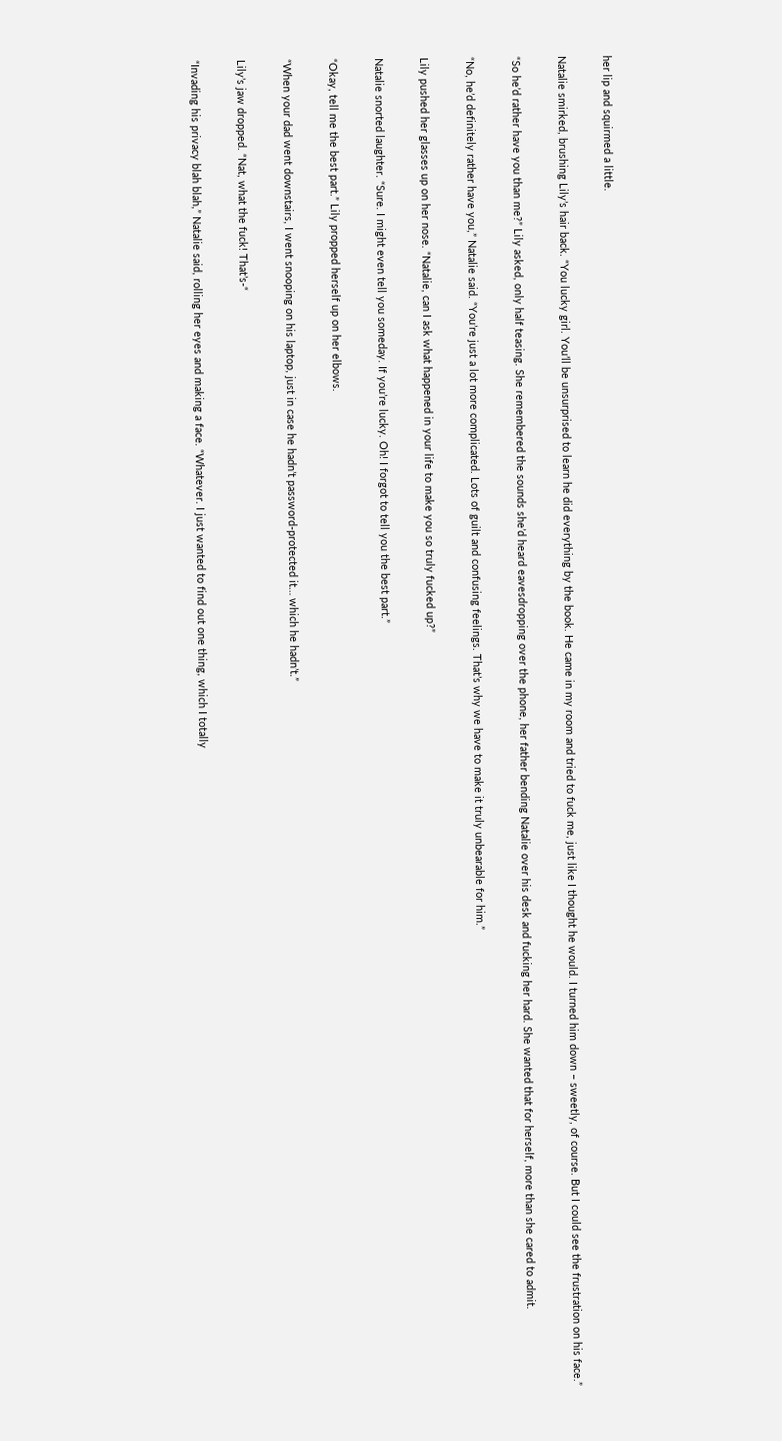her lip and squirmed a little.

Natalie smirked, brushing Lily’s hair back. “You lucky girl. You’ll be unsurprised to learn he did everything by the book. He came in my room and tried to fuck me, just like I thought he would. I turned him down – sweetly, of course. But I could see the frustration on his face.”

“So he’d rather have you than me?” Lily asked, only half teasing. She remembered the sounds she’d heard eavesdropping over the phone, her father bending Natalie over his desk and fucking her hard. She wanted that for herself, more than she cared to admit.

“No, he’d definitely rather have you,” Natalie said. “You’re just a lot more complicated. Lots of guilt and confusing feelings. That’s why we have to make it truly unbearable for him.”

Lily pushed her glasses up on her nose. “Natalie, can I ask what happened in your life to make you so truly fucked up?”

Natalie snorted laughter. “Sure. I might even tell you someday. If you’re lucky. Oh! I forgot to tell you the best part.”

“Okay, tell me the best part.” Lily propped herself up on her elbows.

“When your dad went downstairs, I went snooping on his laptop, just in case he hadn’t password-protected it… which he hadn’t.”

Lily’s jaw dropped. “Nat, what the fuck! That’s-“

“Invading his privacy blah blah,” Natalie said, rolling her eyes and making a face. “Whatever. I just wanted to find out one thing, which I totally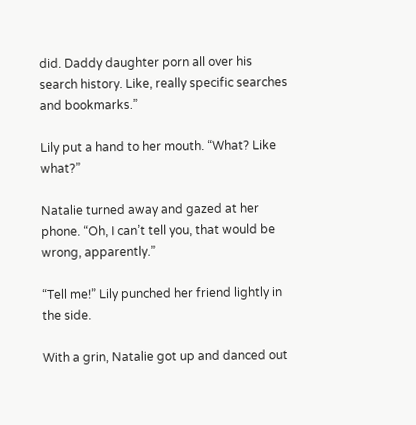did. Daddy daughter porn all over his search history. Like, really specific searches and bookmarks.”

Lily put a hand to her mouth. “What? Like what?”

Natalie turned away and gazed at her phone. “Oh, I can’t tell you, that would be wrong, apparently.”

“Tell me!” Lily punched her friend lightly in the side.

With a grin, Natalie got up and danced out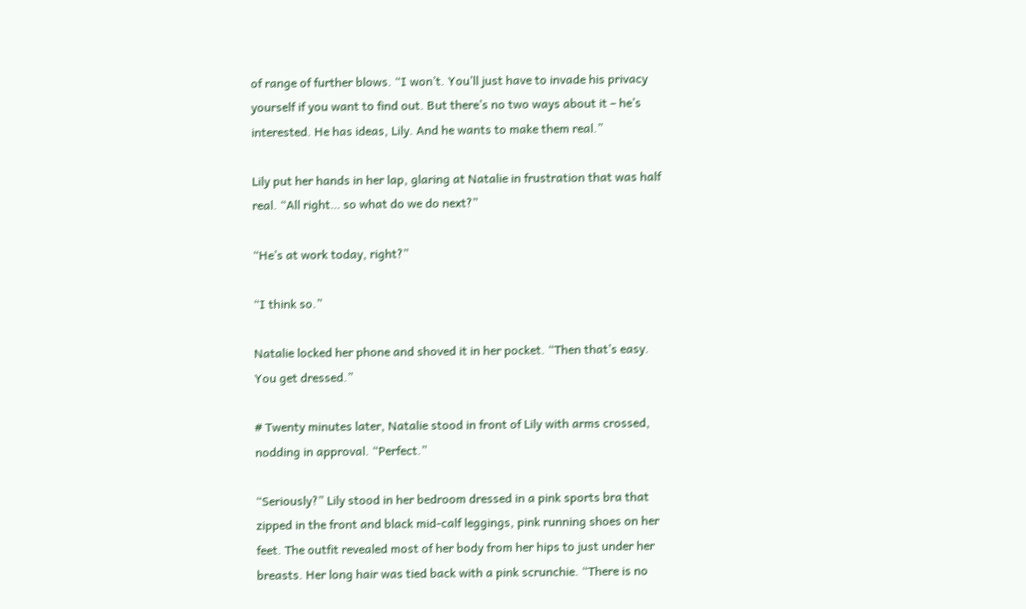of range of further blows. “I won’t. You’ll just have to invade his privacy yourself if you want to find out. But there’s no two ways about it – he’s interested. He has ideas, Lily. And he wants to make them real.”

Lily put her hands in her lap, glaring at Natalie in frustration that was half real. “All right… so what do we do next?”

“He’s at work today, right?”

“I think so.”

Natalie locked her phone and shoved it in her pocket. “Then that’s easy. You get dressed.”

# Twenty minutes later, Natalie stood in front of Lily with arms crossed, nodding in approval. “Perfect.”

“Seriously?” Lily stood in her bedroom dressed in a pink sports bra that zipped in the front and black mid-calf leggings, pink running shoes on her feet. The outfit revealed most of her body from her hips to just under her breasts. Her long hair was tied back with a pink scrunchie. “There is no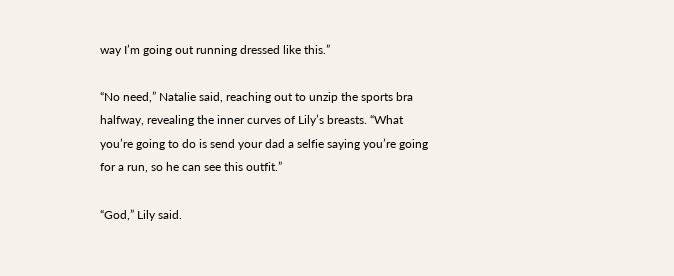way I’m going out running dressed like this.”

“No need,” Natalie said, reaching out to unzip the sports bra halfway, revealing the inner curves of Lily’s breasts. “What you’re going to do is send your dad a selfie saying you’re going for a run, so he can see this outfit.”

“God,” Lily said.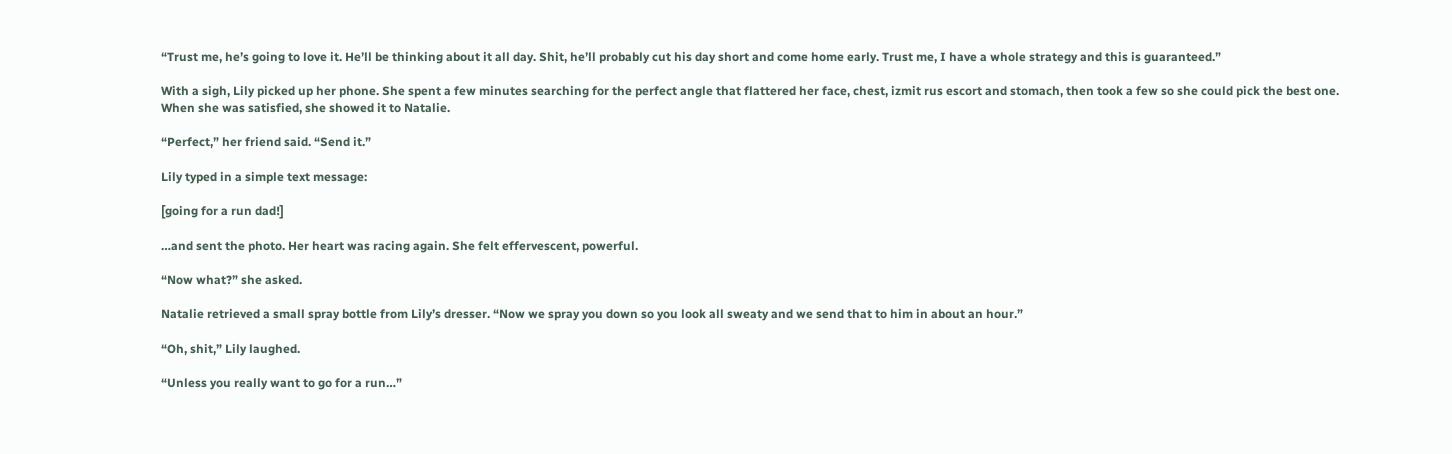“Trust me, he’s going to love it. He’ll be thinking about it all day. Shit, he’ll probably cut his day short and come home early. Trust me, I have a whole strategy and this is guaranteed.”

With a sigh, Lily picked up her phone. She spent a few minutes searching for the perfect angle that flattered her face, chest, izmit rus escort and stomach, then took a few so she could pick the best one. When she was satisfied, she showed it to Natalie.

“Perfect,” her friend said. “Send it.”

Lily typed in a simple text message:

[going for a run dad!]

…and sent the photo. Her heart was racing again. She felt effervescent, powerful.

“Now what?” she asked.

Natalie retrieved a small spray bottle from Lily’s dresser. “Now we spray you down so you look all sweaty and we send that to him in about an hour.”

“Oh, shit,” Lily laughed.

“Unless you really want to go for a run…”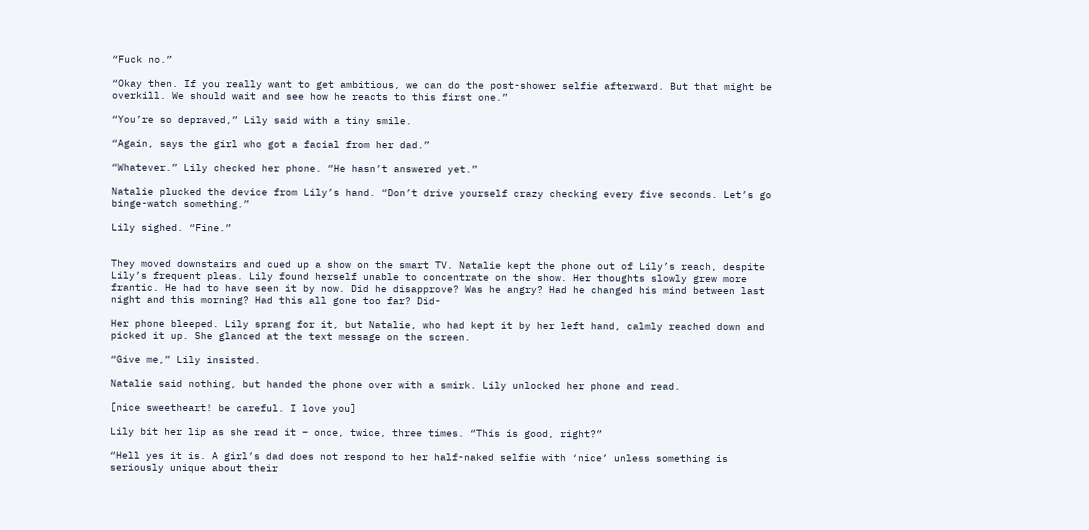“Fuck no.”

“Okay then. If you really want to get ambitious, we can do the post-shower selfie afterward. But that might be overkill. We should wait and see how he reacts to this first one.”

“You’re so depraved,” Lily said with a tiny smile.

“Again, says the girl who got a facial from her dad.”

“Whatever.” Lily checked her phone. “He hasn’t answered yet.”

Natalie plucked the device from Lily’s hand. “Don’t drive yourself crazy checking every five seconds. Let’s go binge-watch something.”

Lily sighed. “Fine.”


They moved downstairs and cued up a show on the smart TV. Natalie kept the phone out of Lily’s reach, despite Lily’s frequent pleas. Lily found herself unable to concentrate on the show. Her thoughts slowly grew more frantic. He had to have seen it by now. Did he disapprove? Was he angry? Had he changed his mind between last night and this morning? Had this all gone too far? Did-

Her phone bleeped. Lily sprang for it, but Natalie, who had kept it by her left hand, calmly reached down and picked it up. She glanced at the text message on the screen.

“Give me,” Lily insisted.

Natalie said nothing, but handed the phone over with a smirk. Lily unlocked her phone and read.

[nice sweetheart! be careful. I love you]

Lily bit her lip as she read it – once, twice, three times. “This is good, right?”

“Hell yes it is. A girl’s dad does not respond to her half-naked selfie with ‘nice’ unless something is seriously unique about their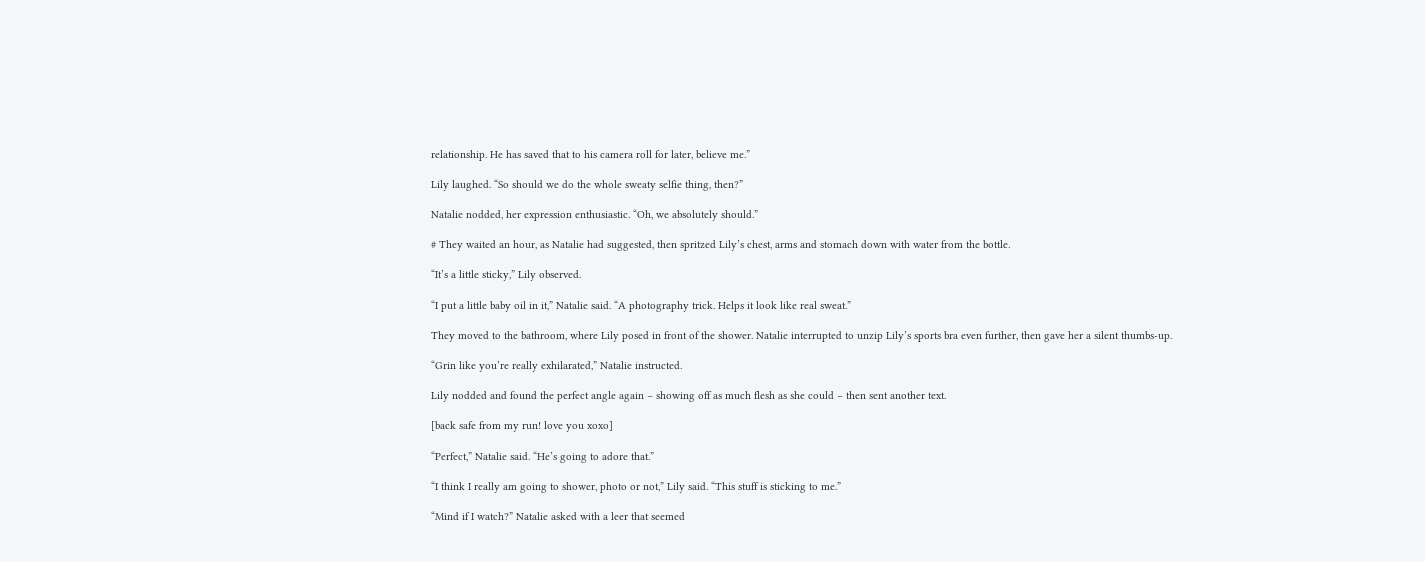relationship. He has saved that to his camera roll for later, believe me.”

Lily laughed. “So should we do the whole sweaty selfie thing, then?”

Natalie nodded, her expression enthusiastic. “Oh, we absolutely should.”

# They waited an hour, as Natalie had suggested, then spritzed Lily’s chest, arms and stomach down with water from the bottle.

“It’s a little sticky,” Lily observed.

“I put a little baby oil in it,” Natalie said. “A photography trick. Helps it look like real sweat.”

They moved to the bathroom, where Lily posed in front of the shower. Natalie interrupted to unzip Lily’s sports bra even further, then gave her a silent thumbs-up.

“Grin like you’re really exhilarated,” Natalie instructed.

Lily nodded and found the perfect angle again – showing off as much flesh as she could – then sent another text.

[back safe from my run! love you xoxo]

“Perfect,” Natalie said. “He’s going to adore that.”

“I think I really am going to shower, photo or not,” Lily said. “This stuff is sticking to me.”

“Mind if I watch?” Natalie asked with a leer that seemed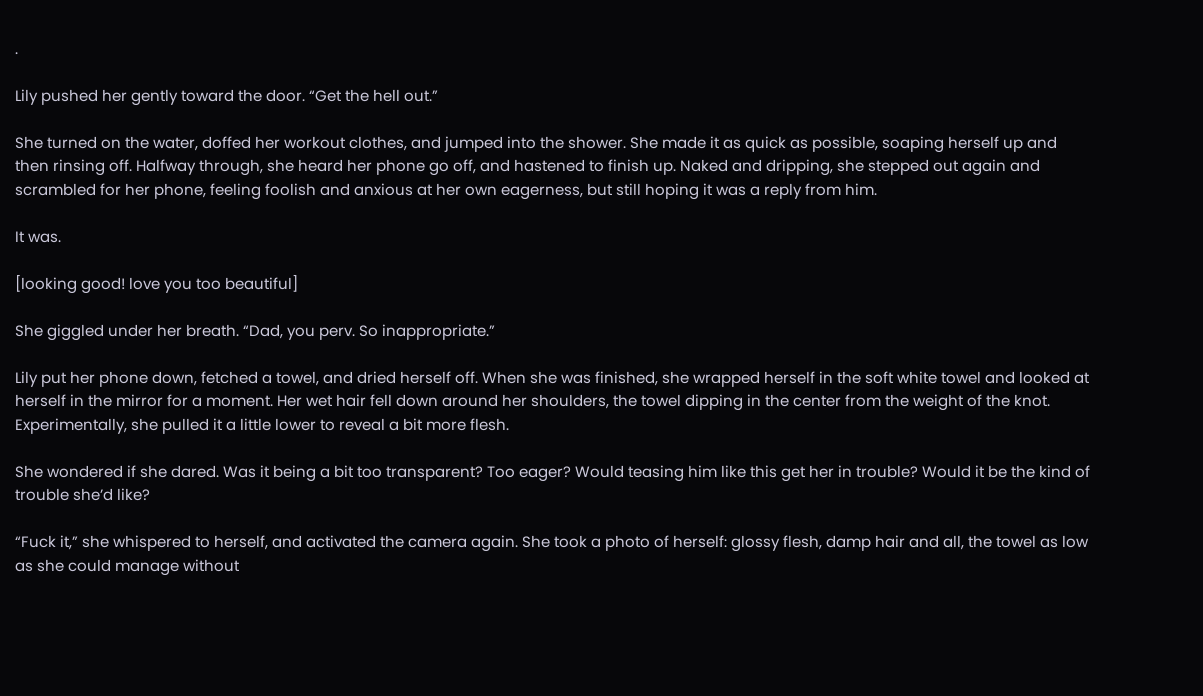.

Lily pushed her gently toward the door. “Get the hell out.”

She turned on the water, doffed her workout clothes, and jumped into the shower. She made it as quick as possible, soaping herself up and then rinsing off. Halfway through, she heard her phone go off, and hastened to finish up. Naked and dripping, she stepped out again and scrambled for her phone, feeling foolish and anxious at her own eagerness, but still hoping it was a reply from him.

It was.

[looking good! love you too beautiful]

She giggled under her breath. “Dad, you perv. So inappropriate.”

Lily put her phone down, fetched a towel, and dried herself off. When she was finished, she wrapped herself in the soft white towel and looked at herself in the mirror for a moment. Her wet hair fell down around her shoulders, the towel dipping in the center from the weight of the knot. Experimentally, she pulled it a little lower to reveal a bit more flesh.

She wondered if she dared. Was it being a bit too transparent? Too eager? Would teasing him like this get her in trouble? Would it be the kind of trouble she’d like?

“Fuck it,” she whispered to herself, and activated the camera again. She took a photo of herself: glossy flesh, damp hair and all, the towel as low as she could manage without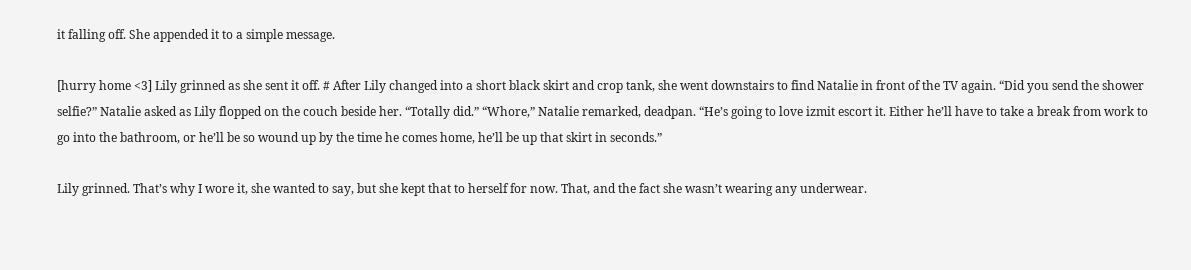it falling off. She appended it to a simple message.

[hurry home <3] Lily grinned as she sent it off. # After Lily changed into a short black skirt and crop tank, she went downstairs to find Natalie in front of the TV again. “Did you send the shower selfie?” Natalie asked as Lily flopped on the couch beside her. “Totally did.” “Whore,” Natalie remarked, deadpan. “He’s going to love izmit escort it. Either he’ll have to take a break from work to go into the bathroom, or he’ll be so wound up by the time he comes home, he’ll be up that skirt in seconds.”

Lily grinned. That’s why I wore it, she wanted to say, but she kept that to herself for now. That, and the fact she wasn’t wearing any underwear.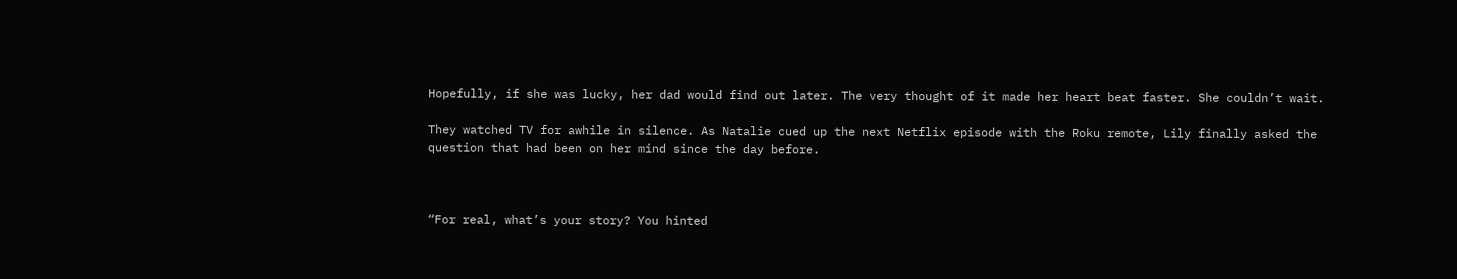Hopefully, if she was lucky, her dad would find out later. The very thought of it made her heart beat faster. She couldn’t wait.

They watched TV for awhile in silence. As Natalie cued up the next Netflix episode with the Roku remote, Lily finally asked the question that had been on her mind since the day before.



“For real, what’s your story? You hinted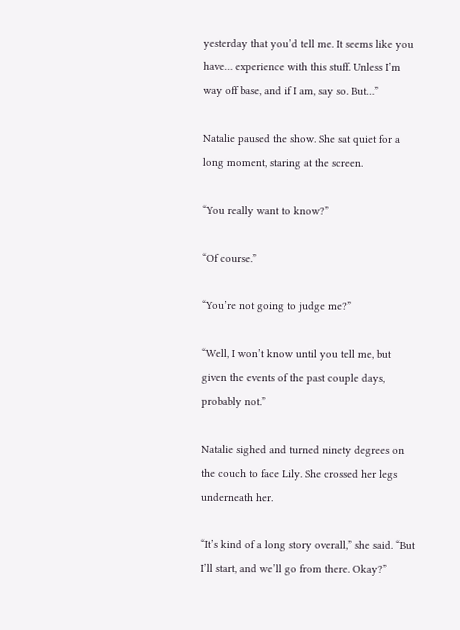yesterday that you’d tell me. It seems like you have… experience with this stuff. Unless I’m way off base, and if I am, say so. But…”

Natalie paused the show. She sat quiet for a long moment, staring at the screen.

“You really want to know?”

“Of course.”

“You’re not going to judge me?”

“Well, I won’t know until you tell me, but given the events of the past couple days, probably not.”

Natalie sighed and turned ninety degrees on the couch to face Lily. She crossed her legs underneath her.

“It’s kind of a long story overall,” she said. “But I’ll start, and we’ll go from there. Okay?”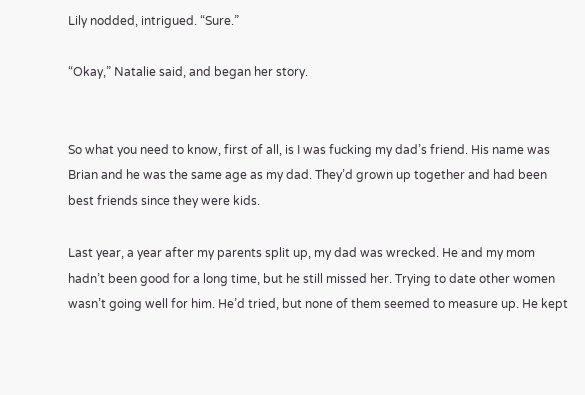Lily nodded, intrigued. “Sure.”

“Okay,” Natalie said, and began her story.


So what you need to know, first of all, is I was fucking my dad’s friend. His name was Brian and he was the same age as my dad. They’d grown up together and had been best friends since they were kids.

Last year, a year after my parents split up, my dad was wrecked. He and my mom hadn’t been good for a long time, but he still missed her. Trying to date other women wasn’t going well for him. He’d tried, but none of them seemed to measure up. He kept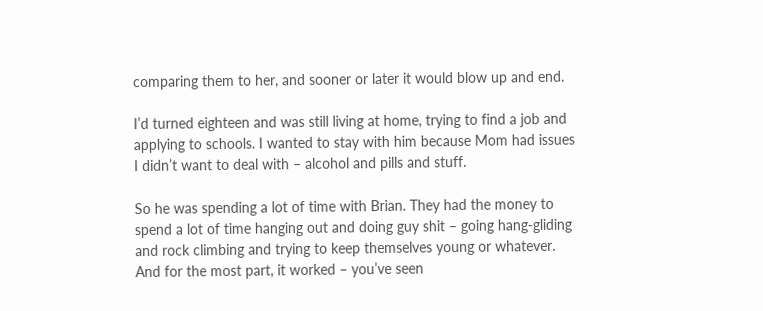comparing them to her, and sooner or later it would blow up and end.

I’d turned eighteen and was still living at home, trying to find a job and applying to schools. I wanted to stay with him because Mom had issues I didn’t want to deal with – alcohol and pills and stuff.

So he was spending a lot of time with Brian. They had the money to spend a lot of time hanging out and doing guy shit – going hang-gliding and rock climbing and trying to keep themselves young or whatever. And for the most part, it worked – you’ve seen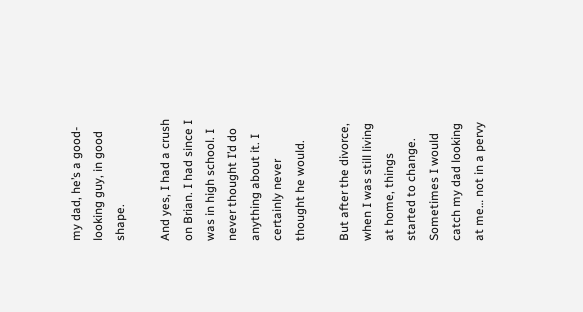my dad, he’s a good-looking guy, in good shape.

And yes, I had a crush on Brian. I had since I was in high school. I never thought I’d do anything about it. I certainly never thought he would.

But after the divorce, when I was still living at home, things started to change. Sometimes I would catch my dad looking at me… not in a pervy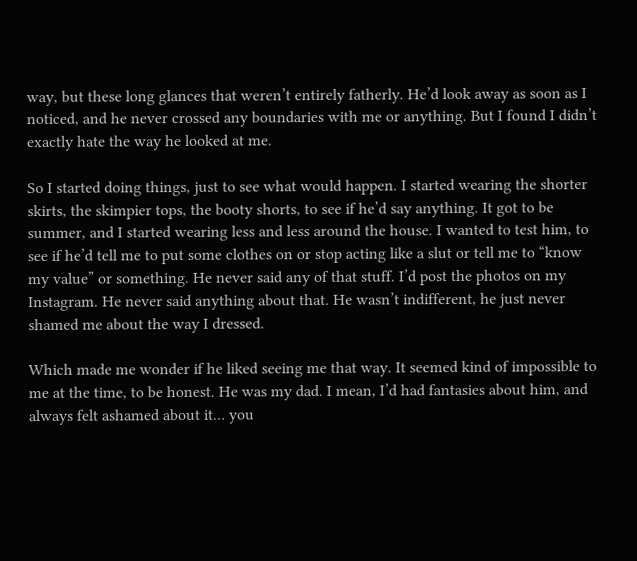way, but these long glances that weren’t entirely fatherly. He’d look away as soon as I noticed, and he never crossed any boundaries with me or anything. But I found I didn’t exactly hate the way he looked at me.

So I started doing things, just to see what would happen. I started wearing the shorter skirts, the skimpier tops, the booty shorts, to see if he’d say anything. It got to be summer, and I started wearing less and less around the house. I wanted to test him, to see if he’d tell me to put some clothes on or stop acting like a slut or tell me to “know my value” or something. He never said any of that stuff. I’d post the photos on my Instagram. He never said anything about that. He wasn’t indifferent, he just never shamed me about the way I dressed.

Which made me wonder if he liked seeing me that way. It seemed kind of impossible to me at the time, to be honest. He was my dad. I mean, I’d had fantasies about him, and always felt ashamed about it… you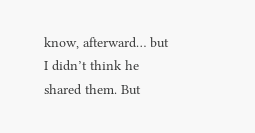know, afterward… but I didn’t think he shared them. But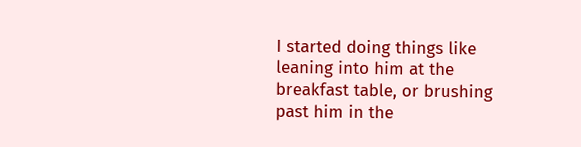I started doing things like leaning into him at the breakfast table, or brushing past him in the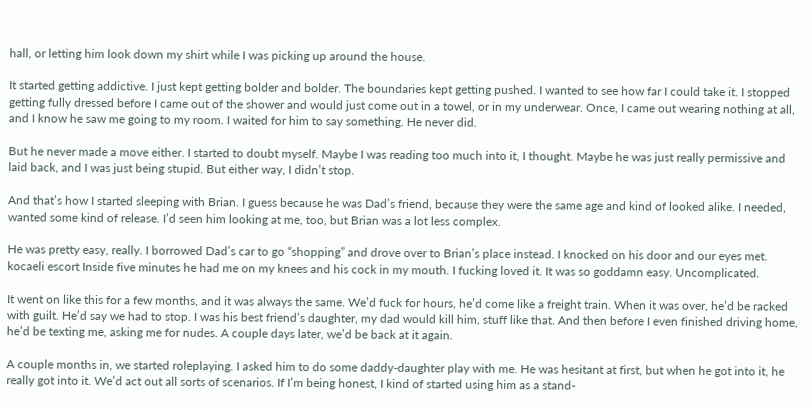hall, or letting him look down my shirt while I was picking up around the house.

It started getting addictive. I just kept getting bolder and bolder. The boundaries kept getting pushed. I wanted to see how far I could take it. I stopped getting fully dressed before I came out of the shower and would just come out in a towel, or in my underwear. Once, I came out wearing nothing at all, and I know he saw me going to my room. I waited for him to say something. He never did.

But he never made a move either. I started to doubt myself. Maybe I was reading too much into it, I thought. Maybe he was just really permissive and laid back, and I was just being stupid. But either way, I didn’t stop.

And that’s how I started sleeping with Brian. I guess because he was Dad’s friend, because they were the same age and kind of looked alike. I needed, wanted some kind of release. I’d seen him looking at me, too, but Brian was a lot less complex.

He was pretty easy, really. I borrowed Dad’s car to go “shopping” and drove over to Brian’s place instead. I knocked on his door and our eyes met. kocaeli escort Inside five minutes he had me on my knees and his cock in my mouth. I fucking loved it. It was so goddamn easy. Uncomplicated.

It went on like this for a few months, and it was always the same. We’d fuck for hours, he’d come like a freight train. When it was over, he’d be racked with guilt. He’d say we had to stop. I was his best friend’s daughter, my dad would kill him, stuff like that. And then before I even finished driving home, he’d be texting me, asking me for nudes. A couple days later, we’d be back at it again.

A couple months in, we started roleplaying. I asked him to do some daddy-daughter play with me. He was hesitant at first, but when he got into it, he really got into it. We’d act out all sorts of scenarios. If I’m being honest, I kind of started using him as a stand-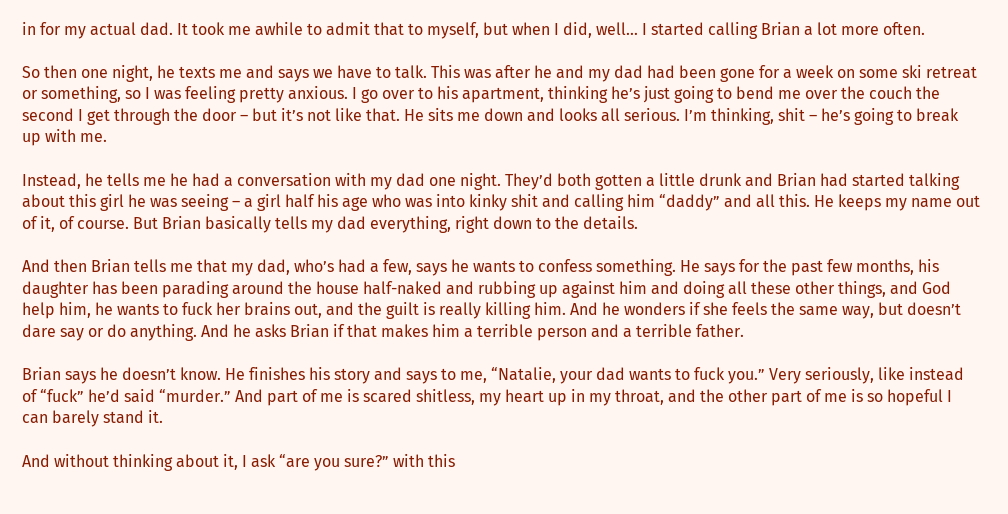in for my actual dad. It took me awhile to admit that to myself, but when I did, well… I started calling Brian a lot more often.

So then one night, he texts me and says we have to talk. This was after he and my dad had been gone for a week on some ski retreat or something, so I was feeling pretty anxious. I go over to his apartment, thinking he’s just going to bend me over the couch the second I get through the door – but it’s not like that. He sits me down and looks all serious. I’m thinking, shit – he’s going to break up with me.

Instead, he tells me he had a conversation with my dad one night. They’d both gotten a little drunk and Brian had started talking about this girl he was seeing – a girl half his age who was into kinky shit and calling him “daddy” and all this. He keeps my name out of it, of course. But Brian basically tells my dad everything, right down to the details.

And then Brian tells me that my dad, who’s had a few, says he wants to confess something. He says for the past few months, his daughter has been parading around the house half-naked and rubbing up against him and doing all these other things, and God help him, he wants to fuck her brains out, and the guilt is really killing him. And he wonders if she feels the same way, but doesn’t dare say or do anything. And he asks Brian if that makes him a terrible person and a terrible father.

Brian says he doesn’t know. He finishes his story and says to me, “Natalie, your dad wants to fuck you.” Very seriously, like instead of “fuck” he’d said “murder.” And part of me is scared shitless, my heart up in my throat, and the other part of me is so hopeful I can barely stand it.

And without thinking about it, I ask “are you sure?” with this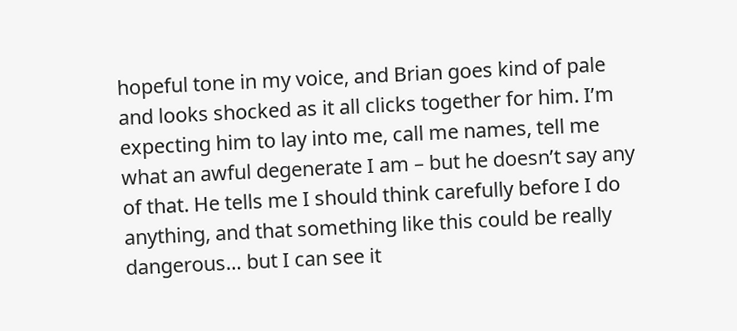hopeful tone in my voice, and Brian goes kind of pale and looks shocked as it all clicks together for him. I’m expecting him to lay into me, call me names, tell me what an awful degenerate I am – but he doesn’t say any of that. He tells me I should think carefully before I do anything, and that something like this could be really dangerous… but I can see it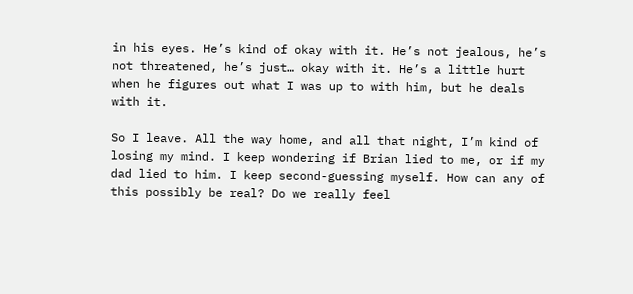in his eyes. He’s kind of okay with it. He’s not jealous, he’s not threatened, he’s just… okay with it. He’s a little hurt when he figures out what I was up to with him, but he deals with it.

So I leave. All the way home, and all that night, I’m kind of losing my mind. I keep wondering if Brian lied to me, or if my dad lied to him. I keep second-guessing myself. How can any of this possibly be real? Do we really feel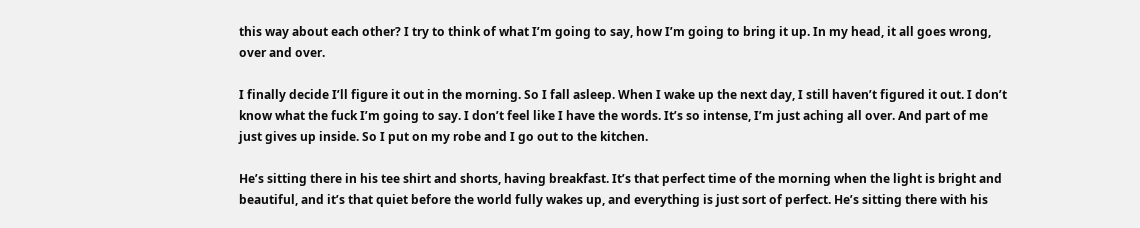this way about each other? I try to think of what I’m going to say, how I’m going to bring it up. In my head, it all goes wrong, over and over.

I finally decide I’ll figure it out in the morning. So I fall asleep. When I wake up the next day, I still haven’t figured it out. I don’t know what the fuck I’m going to say. I don’t feel like I have the words. It’s so intense, I’m just aching all over. And part of me just gives up inside. So I put on my robe and I go out to the kitchen.

He’s sitting there in his tee shirt and shorts, having breakfast. It’s that perfect time of the morning when the light is bright and beautiful, and it’s that quiet before the world fully wakes up, and everything is just sort of perfect. He’s sitting there with his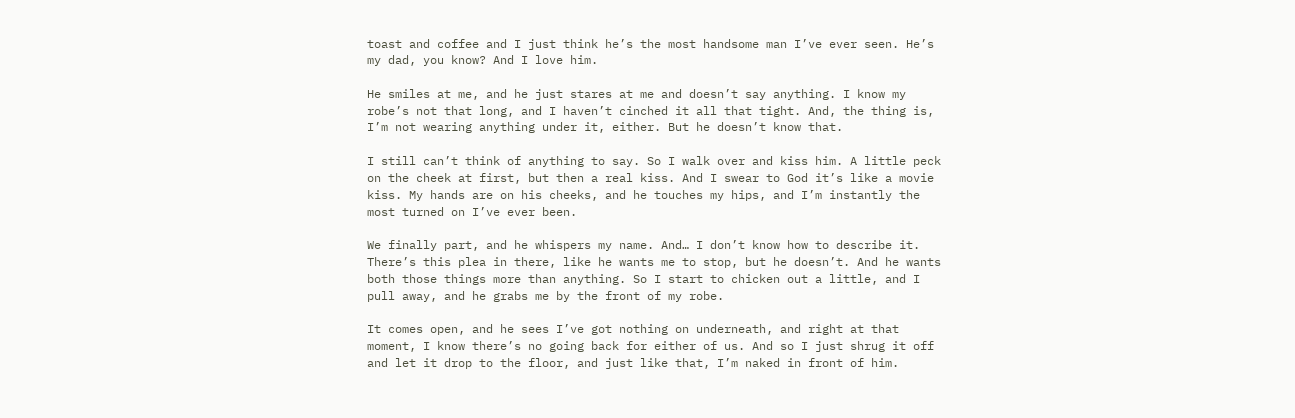toast and coffee and I just think he’s the most handsome man I’ve ever seen. He’s my dad, you know? And I love him.

He smiles at me, and he just stares at me and doesn’t say anything. I know my robe’s not that long, and I haven’t cinched it all that tight. And, the thing is, I’m not wearing anything under it, either. But he doesn’t know that.

I still can’t think of anything to say. So I walk over and kiss him. A little peck on the cheek at first, but then a real kiss. And I swear to God it’s like a movie kiss. My hands are on his cheeks, and he touches my hips, and I’m instantly the most turned on I’ve ever been.

We finally part, and he whispers my name. And… I don’t know how to describe it. There’s this plea in there, like he wants me to stop, but he doesn’t. And he wants both those things more than anything. So I start to chicken out a little, and I pull away, and he grabs me by the front of my robe.

It comes open, and he sees I’ve got nothing on underneath, and right at that moment, I know there’s no going back for either of us. And so I just shrug it off and let it drop to the floor, and just like that, I’m naked in front of him.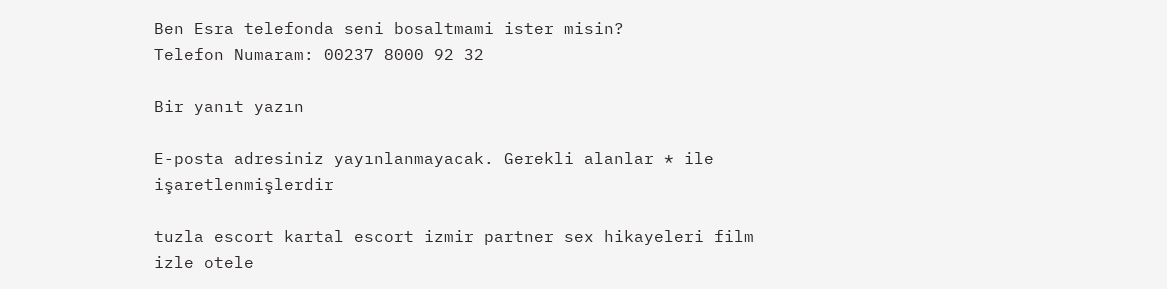Ben Esra telefonda seni bosaltmami ister misin?
Telefon Numaram: 00237 8000 92 32

Bir yanıt yazın

E-posta adresiniz yayınlanmayacak. Gerekli alanlar * ile işaretlenmişlerdir

tuzla escort kartal escort izmir partner sex hikayeleri film izle otele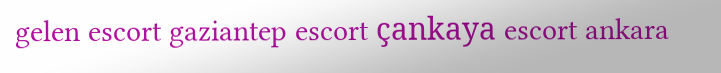gelen escort gaziantep escort çankaya escort ankara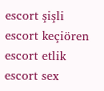escort şişli escort keçiören escort etlik escort sex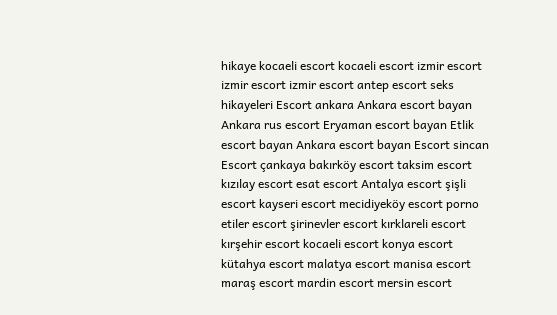hikaye kocaeli escort kocaeli escort izmir escort izmir escort izmir escort antep escort seks hikayeleri Escort ankara Ankara escort bayan Ankara rus escort Eryaman escort bayan Etlik escort bayan Ankara escort bayan Escort sincan Escort çankaya bakırköy escort taksim escort kızılay escort esat escort Antalya escort şişli escort kayseri escort mecidiyeköy escort porno etiler escort şirinevler escort kırklareli escort kırşehir escort kocaeli escort konya escort kütahya escort malatya escort manisa escort maraş escort mardin escort mersin escort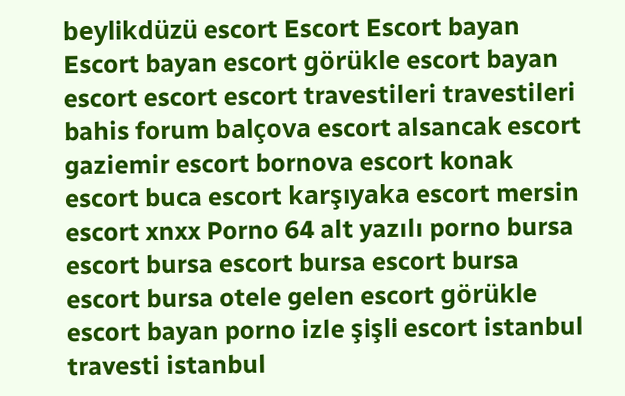beylikdüzü escort Escort Escort bayan Escort bayan escort görükle escort bayan escort escort escort travestileri travestileri bahis forum balçova escort alsancak escort gaziemir escort bornova escort konak escort buca escort karşıyaka escort mersin escort xnxx Porno 64 alt yazılı porno bursa escort bursa escort bursa escort bursa escort bursa otele gelen escort görükle escort bayan porno izle şişli escort istanbul travesti istanbul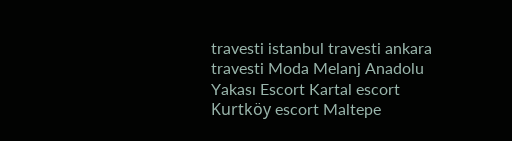travesti istanbul travesti ankara travesti Moda Melanj Anadolu Yakası Escort Kartal escort Kurtköy escort Maltepe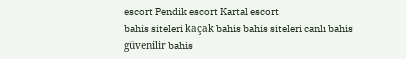escort Pendik escort Kartal escort
bahis siteleri kaçak bahis bahis siteleri canlı bahis güvenilir bahis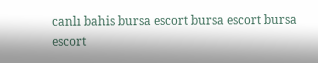canlı bahis bursa escort bursa escort bursa escort